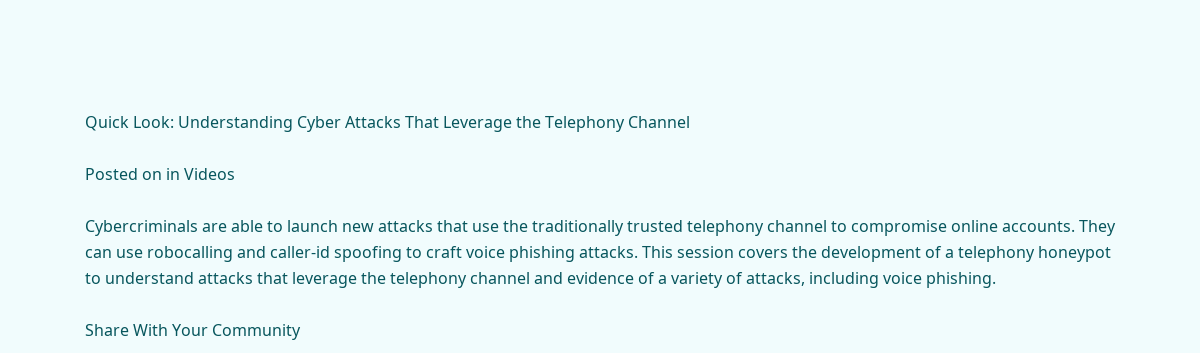Quick Look: Understanding Cyber Attacks That Leverage the Telephony Channel

Posted on in Videos

Cybercriminals are able to launch new attacks that use the traditionally trusted telephony channel to compromise online accounts. They can use robocalling and caller-id spoofing to craft voice phishing attacks. This session covers the development of a telephony honeypot to understand attacks that leverage the telephony channel and evidence of a variety of attacks, including voice phishing.

Share With Your Community